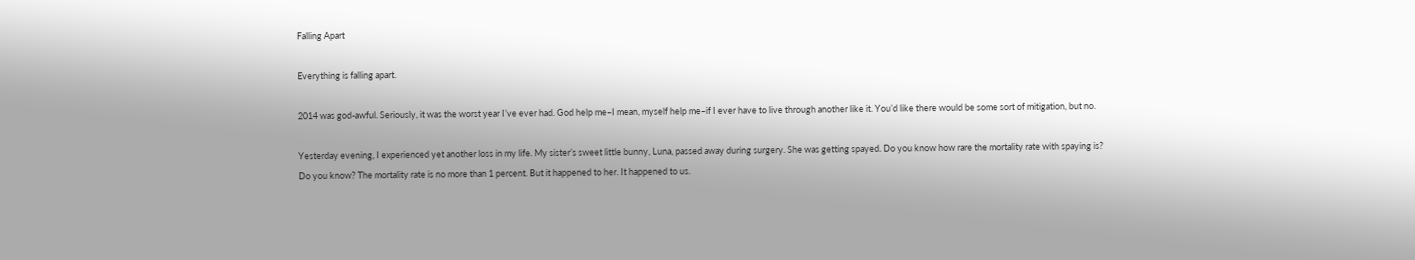Falling Apart

Everything is falling apart.

2014 was god-awful. Seriously, it was the worst year I’ve ever had. God help me–I mean, myself help me–if I ever have to live through another like it. You’d like there would be some sort of mitigation, but no.

Yesterday evening, I experienced yet another loss in my life. My sister’s sweet little bunny, Luna, passed away during surgery. She was getting spayed. Do you know how rare the mortality rate with spaying is? Do you know? The mortality rate is no more than 1 percent. But it happened to her. It happened to us.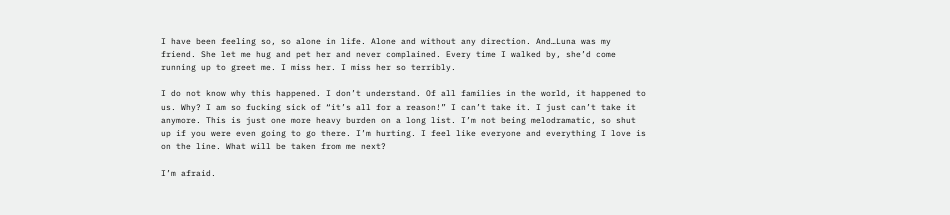I have been feeling so, so alone in life. Alone and without any direction. And…Luna was my friend. She let me hug and pet her and never complained. Every time I walked by, she’d come running up to greet me. I miss her. I miss her so terribly.

I do not know why this happened. I don’t understand. Of all families in the world, it happened to us. Why? I am so fucking sick of “it’s all for a reason!” I can’t take it. I just can’t take it anymore. This is just one more heavy burden on a long list. I’m not being melodramatic, so shut up if you were even going to go there. I’m hurting. I feel like everyone and everything I love is on the line. What will be taken from me next?

I’m afraid.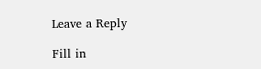Leave a Reply

Fill in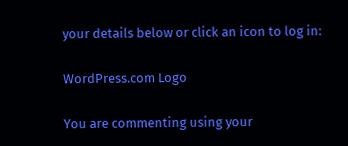your details below or click an icon to log in:

WordPress.com Logo

You are commenting using your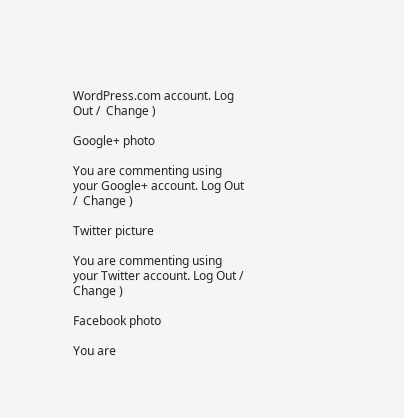WordPress.com account. Log Out /  Change )

Google+ photo

You are commenting using your Google+ account. Log Out /  Change )

Twitter picture

You are commenting using your Twitter account. Log Out /  Change )

Facebook photo

You are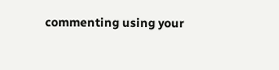commenting using your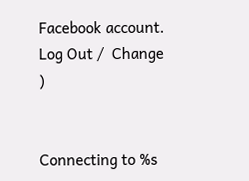Facebook account. Log Out /  Change )


Connecting to %s